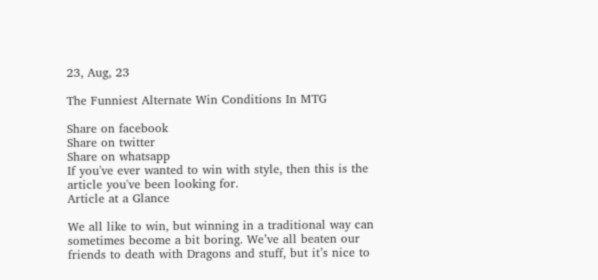23, Aug, 23

The Funniest Alternate Win Conditions In MTG

Share on facebook
Share on twitter
Share on whatsapp
If you've ever wanted to win with style, then this is the article you've been looking for.
Article at a Glance

We all like to win, but winning in a traditional way can sometimes become a bit boring. We’ve all beaten our friends to death with Dragons and stuff, but it’s nice to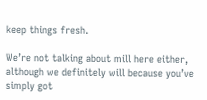keep things fresh.

We’re not talking about mill here either, although we definitely will because you’ve simply got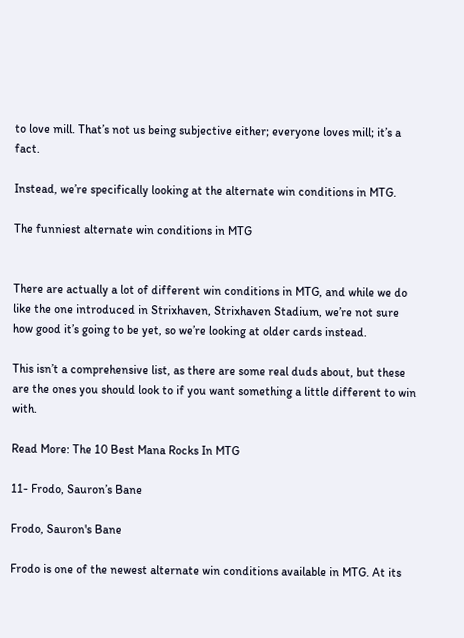to love mill. That’s not us being subjective either; everyone loves mill; it’s a fact.

Instead, we’re specifically looking at the alternate win conditions in MTG.

The funniest alternate win conditions in MTG


There are actually a lot of different win conditions in MTG, and while we do like the one introduced in Strixhaven, Strixhaven Stadium, we’re not sure how good it’s going to be yet, so we’re looking at older cards instead.

This isn’t a comprehensive list, as there are some real duds about, but these are the ones you should look to if you want something a little different to win with.

Read More: The 10 Best Mana Rocks In MTG

11- Frodo, Sauron’s Bane

Frodo, Sauron's Bane

Frodo is one of the newest alternate win conditions available in MTG. At its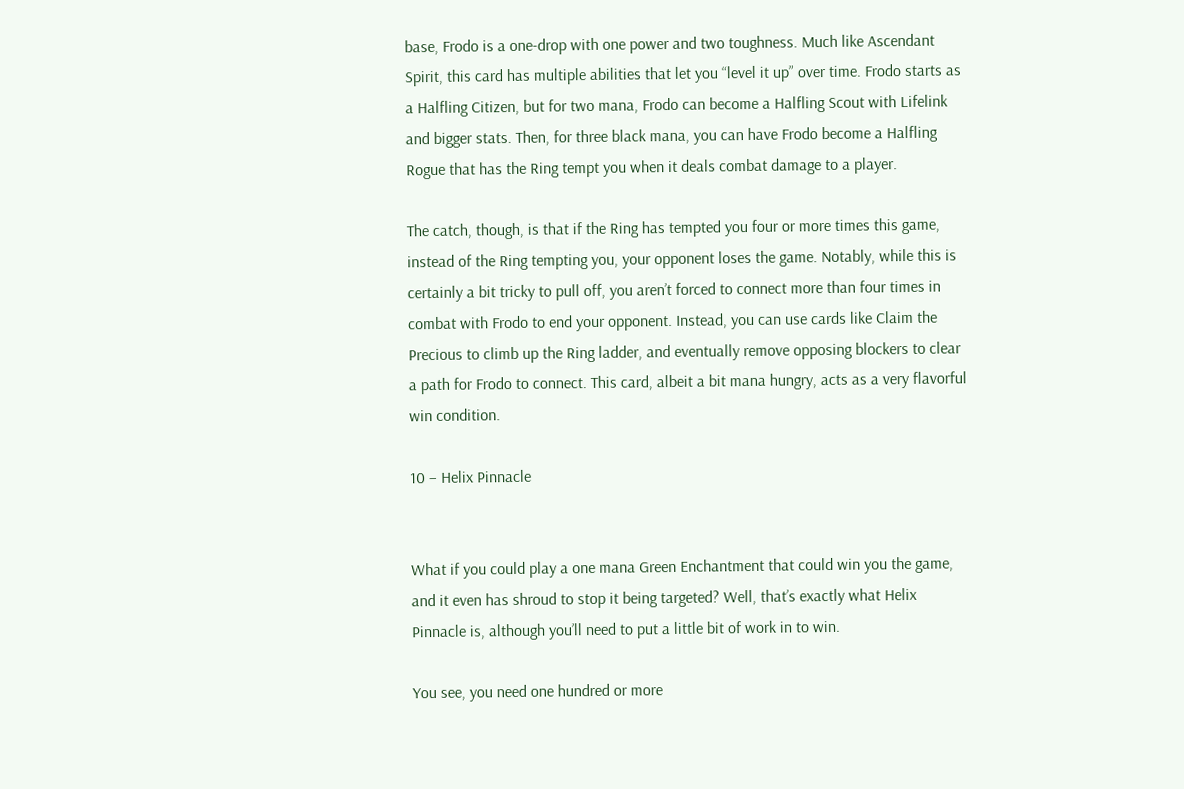base, Frodo is a one-drop with one power and two toughness. Much like Ascendant Spirit, this card has multiple abilities that let you “level it up” over time. Frodo starts as a Halfling Citizen, but for two mana, Frodo can become a Halfling Scout with Lifelink and bigger stats. Then, for three black mana, you can have Frodo become a Halfling Rogue that has the Ring tempt you when it deals combat damage to a player.

The catch, though, is that if the Ring has tempted you four or more times this game, instead of the Ring tempting you, your opponent loses the game. Notably, while this is certainly a bit tricky to pull off, you aren’t forced to connect more than four times in combat with Frodo to end your opponent. Instead, you can use cards like Claim the Precious to climb up the Ring ladder, and eventually remove opposing blockers to clear a path for Frodo to connect. This card, albeit a bit mana hungry, acts as a very flavorful win condition.

10 – Helix Pinnacle


What if you could play a one mana Green Enchantment that could win you the game, and it even has shroud to stop it being targeted? Well, that’s exactly what Helix Pinnacle is, although you’ll need to put a little bit of work in to win.

You see, you need one hundred or more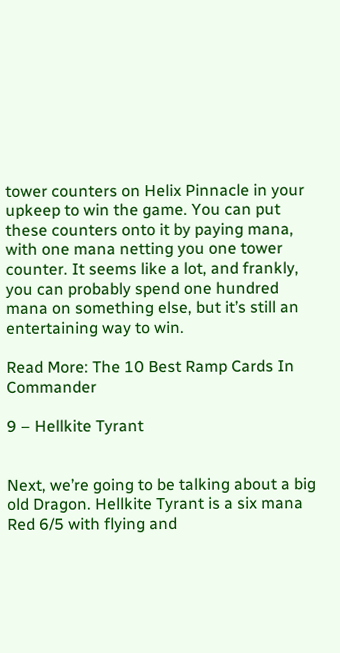tower counters on Helix Pinnacle in your upkeep to win the game. You can put these counters onto it by paying mana, with one mana netting you one tower counter. It seems like a lot, and frankly, you can probably spend one hundred mana on something else, but it’s still an entertaining way to win.

Read More: The 10 Best Ramp Cards In Commander

9 – Hellkite Tyrant


Next, we’re going to be talking about a big old Dragon. Hellkite Tyrant is a six mana Red 6/5 with flying and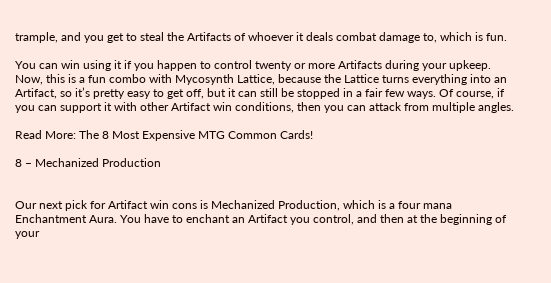trample, and you get to steal the Artifacts of whoever it deals combat damage to, which is fun.

You can win using it if you happen to control twenty or more Artifacts during your upkeep. Now, this is a fun combo with Mycosynth Lattice, because the Lattice turns everything into an Artifact, so it’s pretty easy to get off, but it can still be stopped in a fair few ways. Of course, if you can support it with other Artifact win conditions, then you can attack from multiple angles.

Read More: The 8 Most Expensive MTG Common Cards!

8 – Mechanized Production


Our next pick for Artifact win cons is Mechanized Production, which is a four mana Enchantment Aura. You have to enchant an Artifact you control, and then at the beginning of your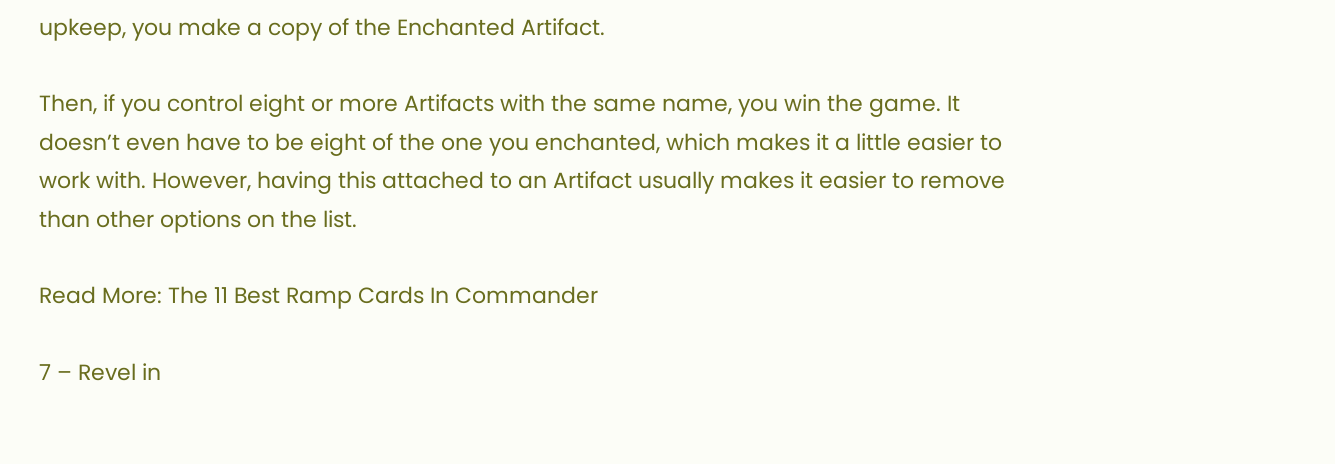upkeep, you make a copy of the Enchanted Artifact.

Then, if you control eight or more Artifacts with the same name, you win the game. It doesn’t even have to be eight of the one you enchanted, which makes it a little easier to work with. However, having this attached to an Artifact usually makes it easier to remove than other options on the list.

Read More: The 11 Best Ramp Cards In Commander

7 – Revel in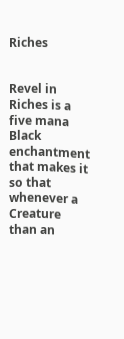Riches


Revel in Riches is a five mana Black enchantment that makes it so that whenever a Creature than an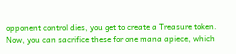opponent control dies, you get to create a Treasure token. Now, you can sacrifice these for one mana apiece, which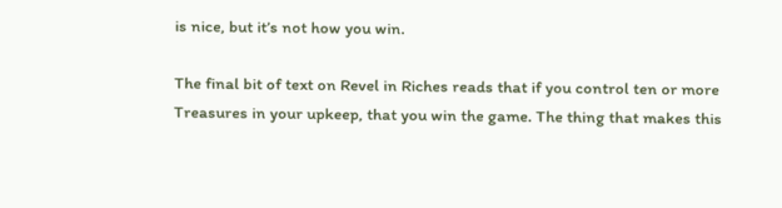is nice, but it’s not how you win.

The final bit of text on Revel in Riches reads that if you control ten or more Treasures in your upkeep, that you win the game. The thing that makes this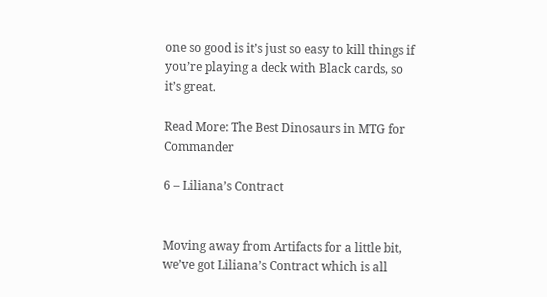one so good is it’s just so easy to kill things if you’re playing a deck with Black cards, so it’s great.

Read More: The Best Dinosaurs in MTG for Commander

6 – Liliana’s Contract


Moving away from Artifacts for a little bit, we’ve got Liliana’s Contract which is all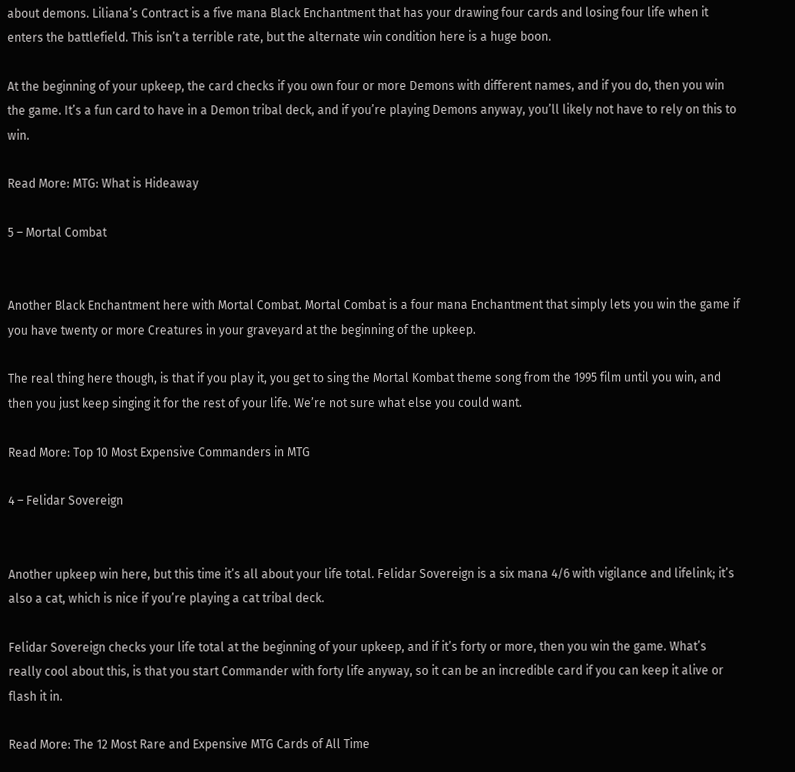about demons. Liliana’s Contract is a five mana Black Enchantment that has your drawing four cards and losing four life when it enters the battlefield. This isn’t a terrible rate, but the alternate win condition here is a huge boon.

At the beginning of your upkeep, the card checks if you own four or more Demons with different names, and if you do, then you win the game. It’s a fun card to have in a Demon tribal deck, and if you’re playing Demons anyway, you’ll likely not have to rely on this to win.

Read More: MTG: What is Hideaway

5 – Mortal Combat


Another Black Enchantment here with Mortal Combat. Mortal Combat is a four mana Enchantment that simply lets you win the game if you have twenty or more Creatures in your graveyard at the beginning of the upkeep.

The real thing here though, is that if you play it, you get to sing the Mortal Kombat theme song from the 1995 film until you win, and then you just keep singing it for the rest of your life. We’re not sure what else you could want.

Read More: Top 10 Most Expensive Commanders in MTG

4 – Felidar Sovereign


Another upkeep win here, but this time it’s all about your life total. Felidar Sovereign is a six mana 4/6 with vigilance and lifelink; it’s also a cat, which is nice if you’re playing a cat tribal deck.

Felidar Sovereign checks your life total at the beginning of your upkeep, and if it’s forty or more, then you win the game. What’s really cool about this, is that you start Commander with forty life anyway, so it can be an incredible card if you can keep it alive or flash it in.

Read More: The 12 Most Rare and Expensive MTG Cards of All Time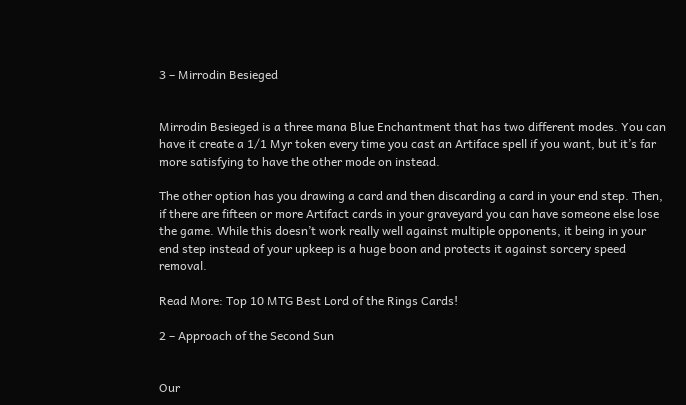3 – Mirrodin Besieged


Mirrodin Besieged is a three mana Blue Enchantment that has two different modes. You can have it create a 1/1 Myr token every time you cast an Artiface spell if you want, but it’s far more satisfying to have the other mode on instead.

The other option has you drawing a card and then discarding a card in your end step. Then, if there are fifteen or more Artifact cards in your graveyard you can have someone else lose the game. While this doesn’t work really well against multiple opponents, it being in your end step instead of your upkeep is a huge boon and protects it against sorcery speed removal.

Read More: Top 10 MTG Best Lord of the Rings Cards!

2 – Approach of the Second Sun


Our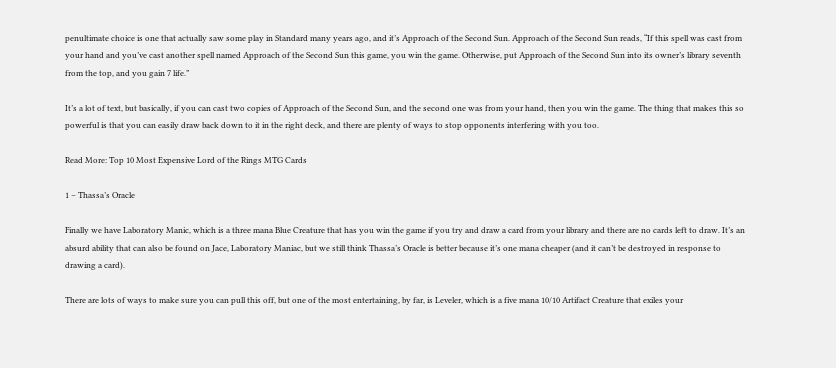penultimate choice is one that actually saw some play in Standard many years ago, and it’s Approach of the Second Sun. Approach of the Second Sun reads, “If this spell was cast from your hand and you’ve cast another spell named Approach of the Second Sun this game, you win the game. Otherwise, put Approach of the Second Sun into its owner’s library seventh from the top, and you gain 7 life.”

It’s a lot of text, but basically, if you can cast two copies of Approach of the Second Sun, and the second one was from your hand, then you win the game. The thing that makes this so powerful is that you can easily draw back down to it in the right deck, and there are plenty of ways to stop opponents interfering with you too.

Read More: Top 10 Most Expensive Lord of the Rings MTG Cards

1 – Thassa’s Oracle

Finally we have Laboratory Manic, which is a three mana Blue Creature that has you win the game if you try and draw a card from your library and there are no cards left to draw. It’s an absurd ability that can also be found on Jace, Laboratory Maniac, but we still think Thassa’s Oracle is better because it’s one mana cheaper (and it can’t be destroyed in response to drawing a card).

There are lots of ways to make sure you can pull this off, but one of the most entertaining, by far, is Leveler, which is a five mana 10/10 Artifact Creature that exiles your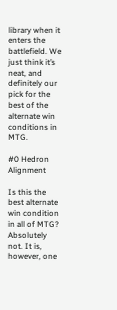library when it enters the battlefield. We just think it’s neat, and definitely our pick for the best of the alternate win conditions in MTG.

#0 Hedron Alignment

Is this the best alternate win condition in all of MTG? Absolutely not. It is, however, one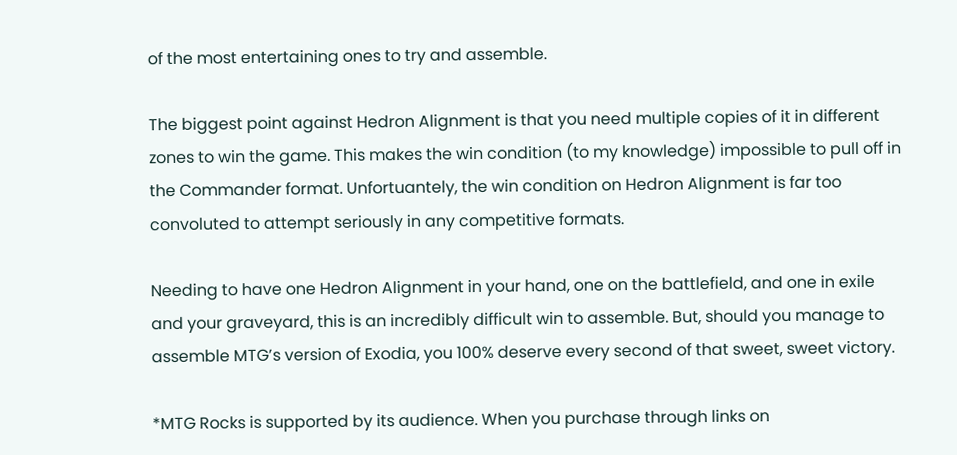of the most entertaining ones to try and assemble.

The biggest point against Hedron Alignment is that you need multiple copies of it in different zones to win the game. This makes the win condition (to my knowledge) impossible to pull off in the Commander format. Unfortuantely, the win condition on Hedron Alignment is far too convoluted to attempt seriously in any competitive formats.

Needing to have one Hedron Alignment in your hand, one on the battlefield, and one in exile and your graveyard, this is an incredibly difficult win to assemble. But, should you manage to assemble MTG’s version of Exodia, you 100% deserve every second of that sweet, sweet victory.

*MTG Rocks is supported by its audience. When you purchase through links on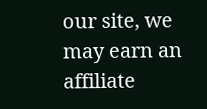our site, we may earn an affiliate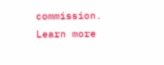commission. Learn more